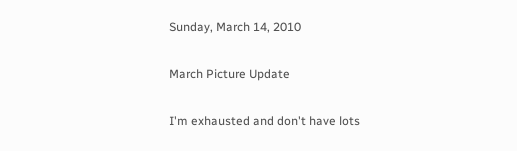Sunday, March 14, 2010

March Picture Update

I'm exhausted and don't have lots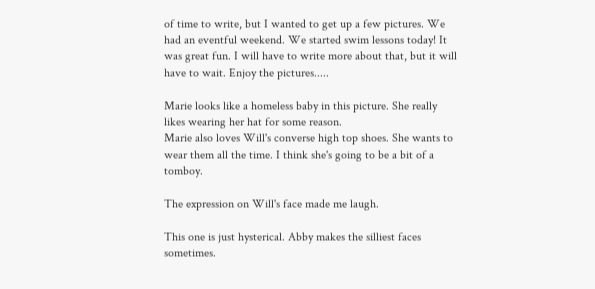of time to write, but I wanted to get up a few pictures. We had an eventful weekend. We started swim lessons today! It was great fun. I will have to write more about that, but it will have to wait. Enjoy the pictures.....

Marie looks like a homeless baby in this picture. She really likes wearing her hat for some reason.
Marie also loves Will's converse high top shoes. She wants to wear them all the time. I think she's going to be a bit of a tomboy.

The expression on Will's face made me laugh.

This one is just hysterical. Abby makes the silliest faces sometimes.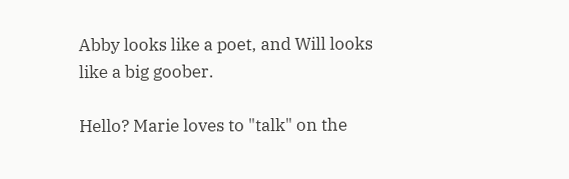Abby looks like a poet, and Will looks like a big goober.

Hello? Marie loves to "talk" on the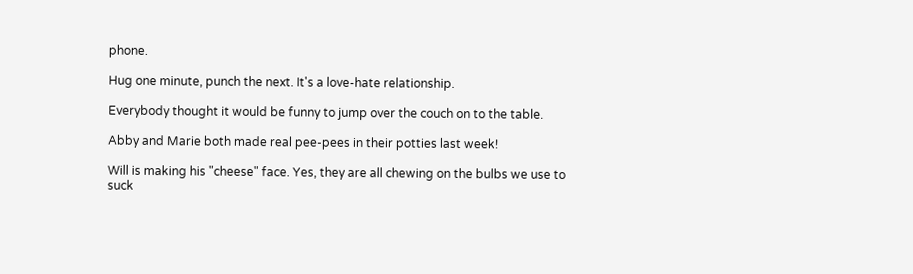phone.

Hug one minute, punch the next. It's a love-hate relationship.

Everybody thought it would be funny to jump over the couch on to the table.

Abby and Marie both made real pee-pees in their potties last week!

Will is making his "cheese" face. Yes, they are all chewing on the bulbs we use to suck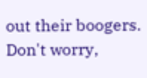out their boogers. Don't worry,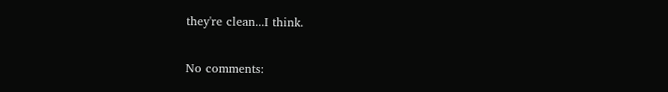they're clean...I think.

No comments: